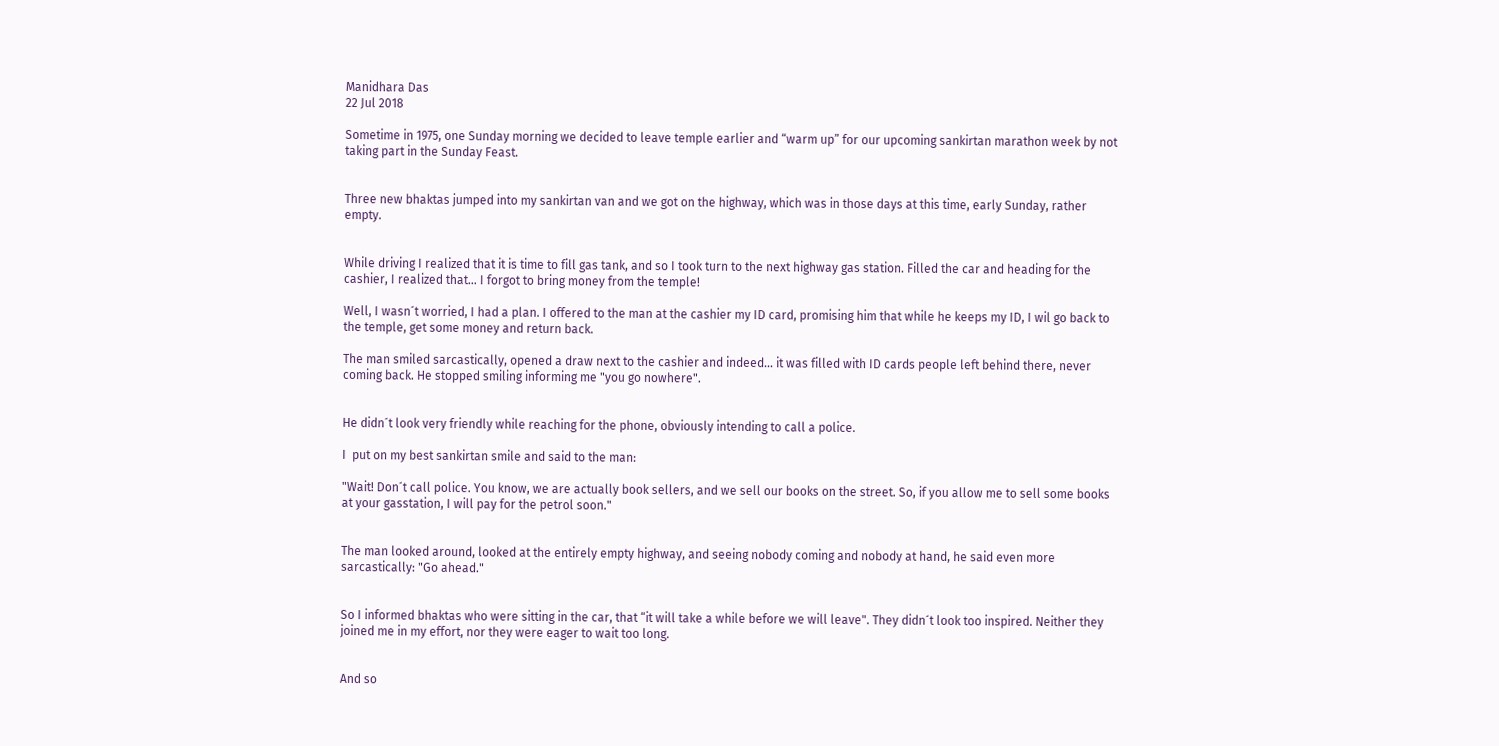Manidhara Das
22 Jul 2018

Sometime in 1975, one Sunday morning we decided to leave temple earlier and “warm up” for our upcoming sankirtan marathon week by not taking part in the Sunday Feast.


Three new bhaktas jumped into my sankirtan van and we got on the highway, which was in those days at this time, early Sunday, rather empty.


While driving I realized that it is time to fill gas tank, and so I took turn to the next highway gas station. Filled the car and heading for the cashier, I realized that… I forgot to bring money from the temple!

Well, I wasn´t worried, I had a plan. I offered to the man at the cashier my ID card, promising him that while he keeps my ID, I wil go back to the temple, get some money and return back.

The man smiled sarcastically, opened a draw next to the cashier and indeed... it was filled with ID cards people left behind there, never coming back. He stopped smiling informing me "you go nowhere".


He didn´t look very friendly while reaching for the phone, obviously intending to call a police.

I  put on my best sankirtan smile and said to the man:

"Wait! Don´t call police. You know, we are actually book sellers, and we sell our books on the street. So, if you allow me to sell some books at your gasstation, I will pay for the petrol soon."


The man looked around, looked at the entirely empty highway, and seeing nobody coming and nobody at hand, he said even more sarcastically: "Go ahead."


So I informed bhaktas who were sitting in the car, that “it will take a while before we will leave". They didn´t look too inspired. Neither they joined me in my effort, nor they were eager to wait too long.


And so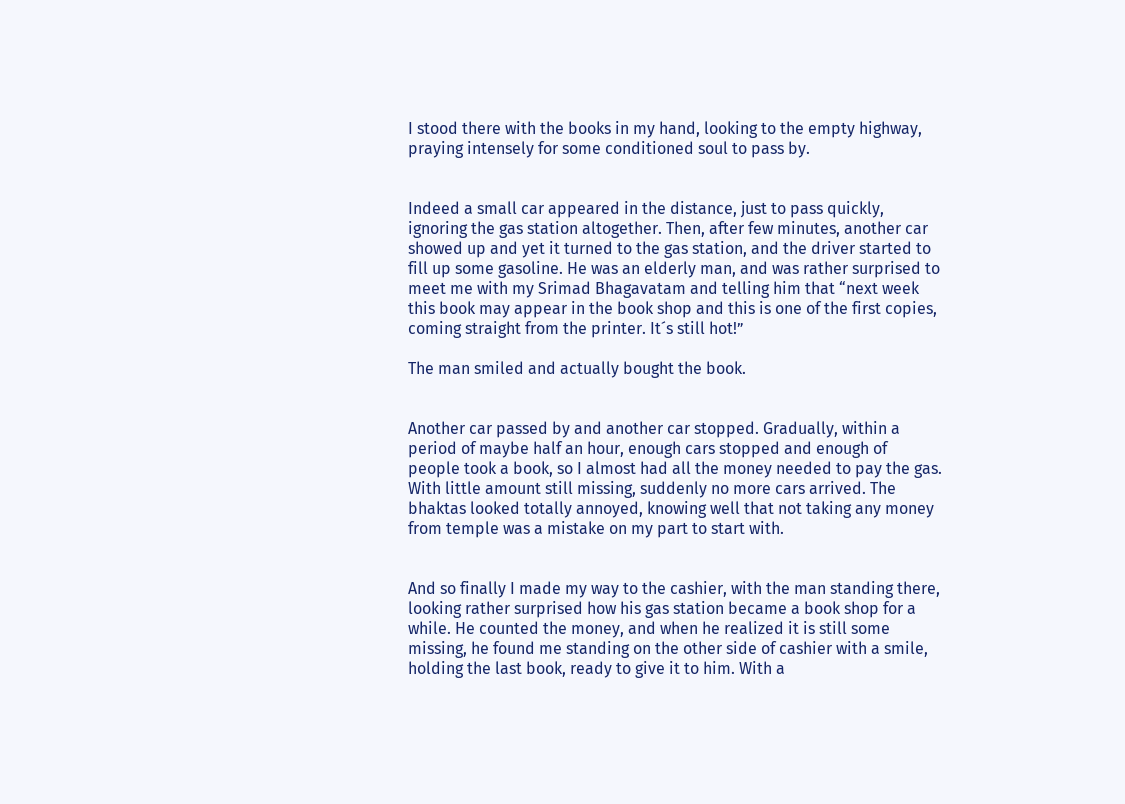I stood there with the books in my hand, looking to the empty highway, praying intensely for some conditioned soul to pass by.


Indeed a small car appeared in the distance, just to pass quickly, ignoring the gas station altogether. Then, after few minutes, another car showed up and yet it turned to the gas station, and the driver started to fill up some gasoline. He was an elderly man, and was rather surprised to meet me with my Srimad Bhagavatam and telling him that “next week this book may appear in the book shop and this is one of the first copies, coming straight from the printer. It´s still hot!”

The man smiled and actually bought the book.


Another car passed by and another car stopped. Gradually, within a period of maybe half an hour, enough cars stopped and enough of people took a book, so I almost had all the money needed to pay the gas. With little amount still missing, suddenly no more cars arrived. The bhaktas looked totally annoyed, knowing well that not taking any money from temple was a mistake on my part to start with.


And so finally I made my way to the cashier, with the man standing there, looking rather surprised how his gas station became a book shop for a while. He counted the money, and when he realized it is still some missing, he found me standing on the other side of cashier with a smile, holding the last book, ready to give it to him. With a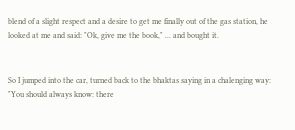blend of a slight respect and a desire to get me finally out of the gas station, he looked at me and said: "Ok, give me the book," ... and bought it.


So I jumped into the car, turned back to the bhaktas saying in a chalenging way: "You should always know: there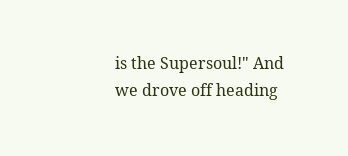is the Supersoul!" And we drove off heading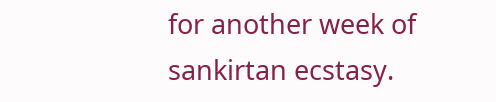for another week of sankirtan ecstasy.